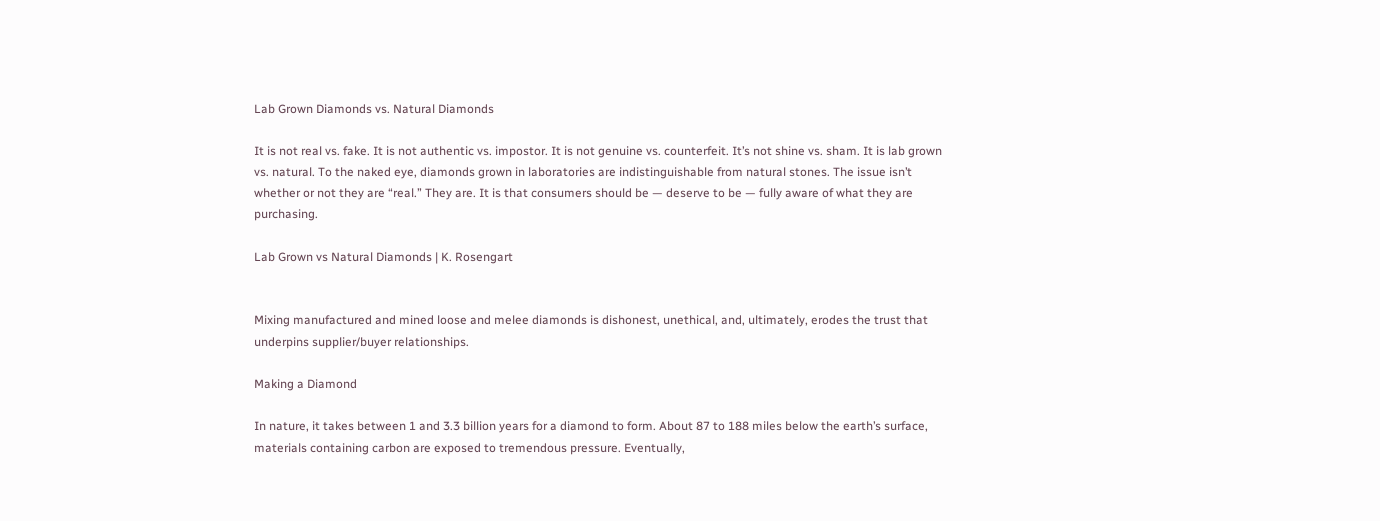Lab Grown Diamonds vs. Natural Diamonds

It is not real vs. fake. It is not authentic vs. impostor. It is not genuine vs. counterfeit. It’s not shine vs. sham. It is lab grown vs. natural. To the naked eye, diamonds grown in laboratories are indistinguishable from natural stones. The issue isn’t whether or not they are “real.” They are. It is that consumers should be — deserve to be — fully aware of what they are purchasing.

Lab Grown vs Natural Diamonds | K. Rosengart


Mixing manufactured and mined loose and melee diamonds is dishonest, unethical, and, ultimately, erodes the trust that underpins supplier/buyer relationships.

Making a Diamond

In nature, it takes between 1 and 3.3 billion years for a diamond to form. About 87 to 188 miles below the earth’s surface, materials containing carbon are exposed to tremendous pressure. Eventually,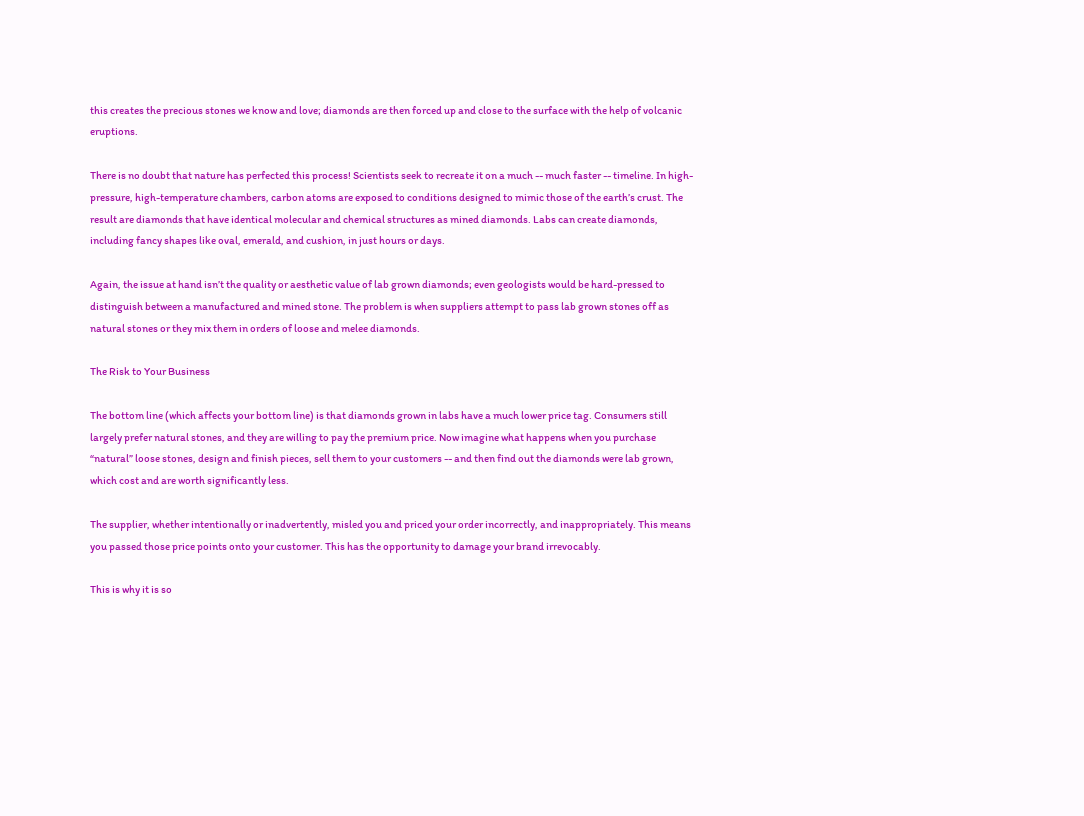this creates the precious stones we know and love; diamonds are then forced up and close to the surface with the help of volcanic eruptions.

There is no doubt that nature has perfected this process! Scientists seek to recreate it on a much -- much faster -- timeline. In high-pressure, high-temperature chambers, carbon atoms are exposed to conditions designed to mimic those of the earth’s crust. The result are diamonds that have identical molecular and chemical structures as mined diamonds. Labs can create diamonds, including fancy shapes like oval, emerald, and cushion, in just hours or days.

Again, the issue at hand isn’t the quality or aesthetic value of lab grown diamonds; even geologists would be hard-pressed to distinguish between a manufactured and mined stone. The problem is when suppliers attempt to pass lab grown stones off as natural stones or they mix them in orders of loose and melee diamonds.

The Risk to Your Business

The bottom line (which affects your bottom line) is that diamonds grown in labs have a much lower price tag. Consumers still largely prefer natural stones, and they are willing to pay the premium price. Now imagine what happens when you purchase “natural” loose stones, design and finish pieces, sell them to your customers -- and then find out the diamonds were lab grown, which cost and are worth significantly less.

The supplier, whether intentionally or inadvertently, misled you and priced your order incorrectly, and inappropriately. This means you passed those price points onto your customer. This has the opportunity to damage your brand irrevocably.

This is why it is so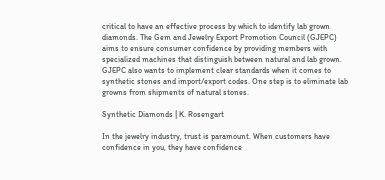critical to have an effective process by which to identify lab grown diamonds. The Gem and Jewelry Export Promotion Council (GJEPC) aims to ensure consumer confidence by providing members with specialized machines that distinguish between natural and lab grown. GJEPC also wants to implement clear standards when it comes to synthetic stones and import/export codes. One step is to eliminate lab growns from shipments of natural stones.

Synthetic Diamonds | K. Rosengart

In the jewelry industry, trust is paramount. When customers have confidence in you, they have confidence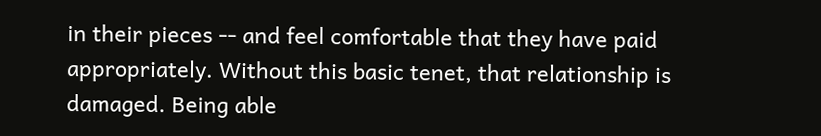in their pieces -- and feel comfortable that they have paid appropriately. Without this basic tenet, that relationship is damaged. Being able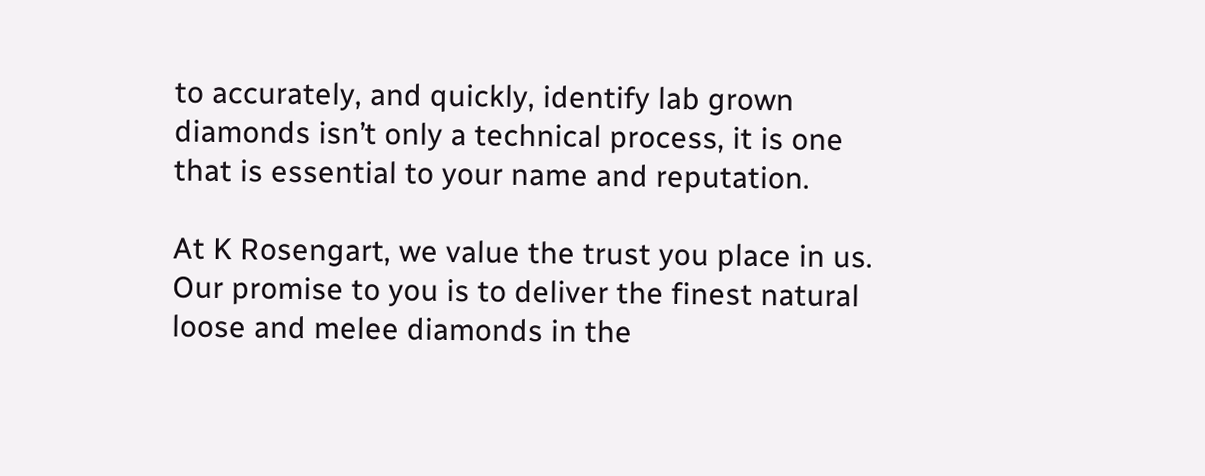to accurately, and quickly, identify lab grown diamonds isn’t only a technical process, it is one that is essential to your name and reputation.

At K Rosengart, we value the trust you place in us. Our promise to you is to deliver the finest natural loose and melee diamonds in the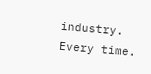industry. Every time.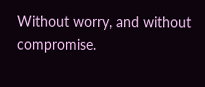Without worry, and without compromise.